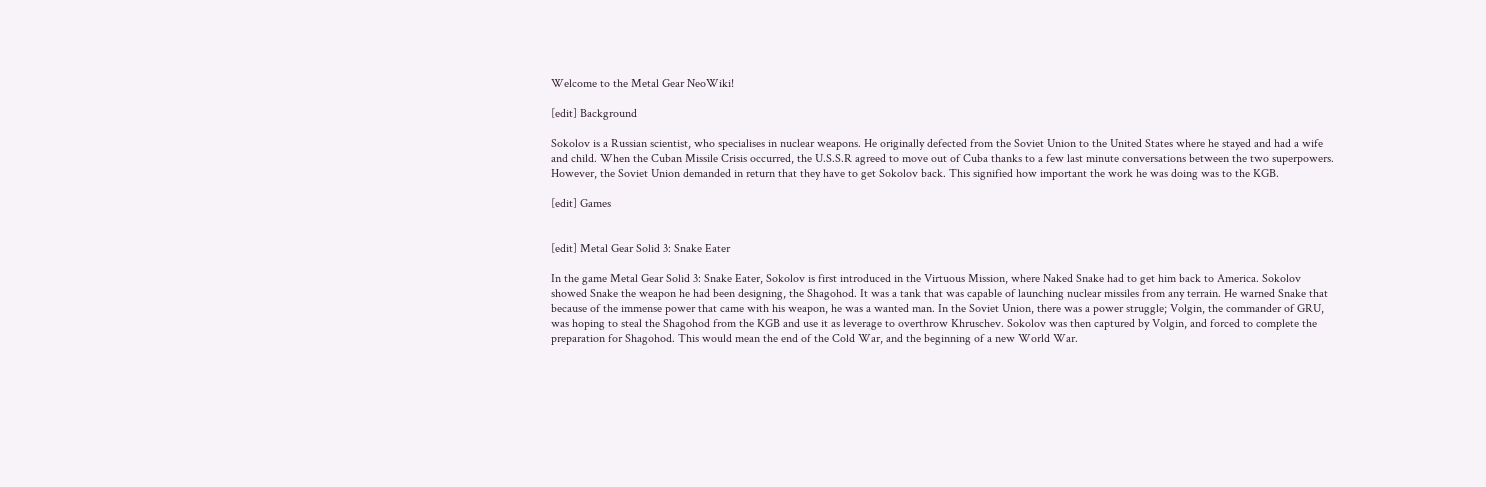Welcome to the Metal Gear NeoWiki!

[edit] Background

Sokolov is a Russian scientist, who specialises in nuclear weapons. He originally defected from the Soviet Union to the United States where he stayed and had a wife and child. When the Cuban Missile Crisis occurred, the U.S.S.R agreed to move out of Cuba thanks to a few last minute conversations between the two superpowers. However, the Soviet Union demanded in return that they have to get Sokolov back. This signified how important the work he was doing was to the KGB.

[edit] Games


[edit] Metal Gear Solid 3: Snake Eater

In the game Metal Gear Solid 3: Snake Eater, Sokolov is first introduced in the Virtuous Mission, where Naked Snake had to get him back to America. Sokolov showed Snake the weapon he had been designing, the Shagohod. It was a tank that was capable of launching nuclear missiles from any terrain. He warned Snake that because of the immense power that came with his weapon, he was a wanted man. In the Soviet Union, there was a power struggle; Volgin, the commander of GRU, was hoping to steal the Shagohod from the KGB and use it as leverage to overthrow Khruschev. Sokolov was then captured by Volgin, and forced to complete the preparation for Shagohod. This would mean the end of the Cold War, and the beginning of a new World War.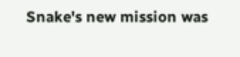Snake's new mission was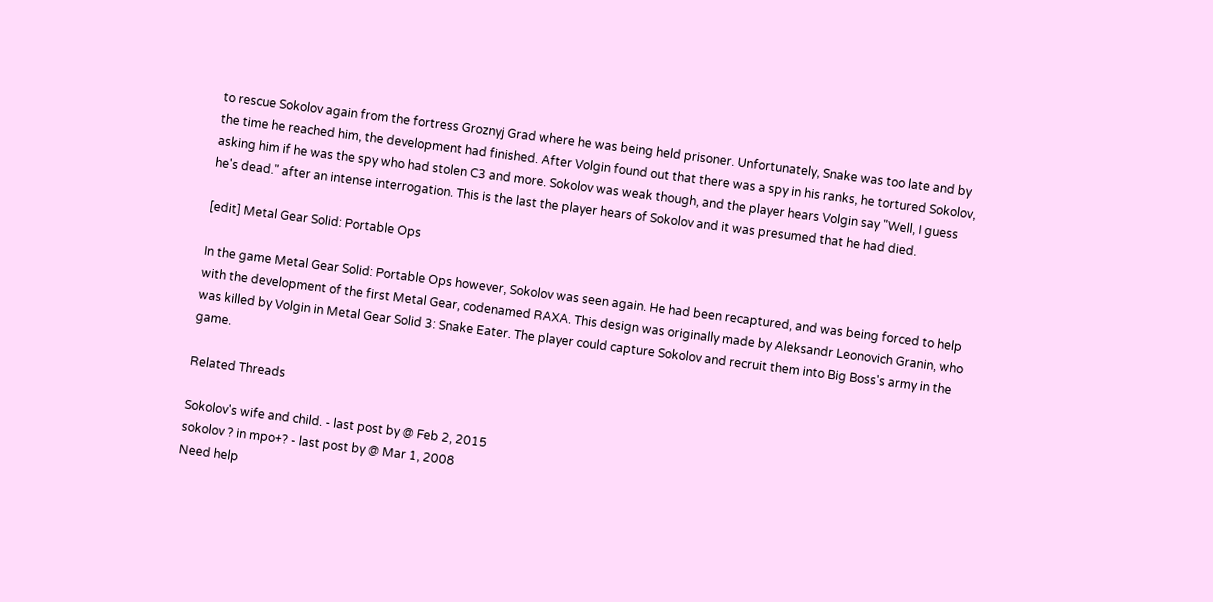to rescue Sokolov again from the fortress Groznyj Grad where he was being held prisoner. Unfortunately, Snake was too late and by the time he reached him, the development had finished. After Volgin found out that there was a spy in his ranks, he tortured Sokolov, asking him if he was the spy who had stolen C3 and more. Sokolov was weak though, and the player hears Volgin say "Well, I guess he's dead." after an intense interrogation. This is the last the player hears of Sokolov and it was presumed that he had died.

[edit] Metal Gear Solid: Portable Ops

In the game Metal Gear Solid: Portable Ops however, Sokolov was seen again. He had been recaptured, and was being forced to help with the development of the first Metal Gear, codenamed RAXA. This design was originally made by Aleksandr Leonovich Granin, who was killed by Volgin in Metal Gear Solid 3: Snake Eater. The player could capture Sokolov and recruit them into Big Boss's army in the game.

Related Threads

Sokolov's wife and child. - last post by @ Feb 2, 2015
sokolov ? in mpo+? - last post by @ Mar 1, 2008
Need help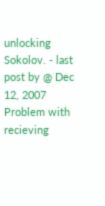unlocking Sokolov. - last post by @ Dec 12, 2007
Problem with recieving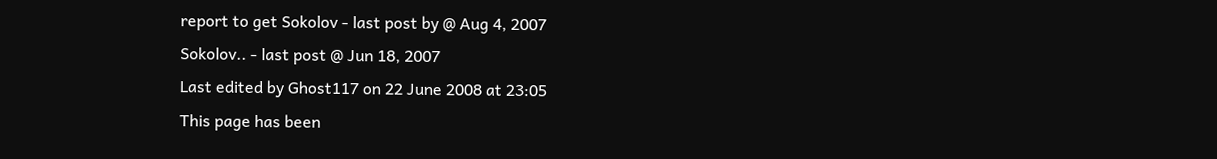report to get Sokolov - last post by @ Aug 4, 2007
Sokolov.. - last post @ Jun 18, 2007
Last edited by Ghost117 on 22 June 2008 at 23:05
This page has been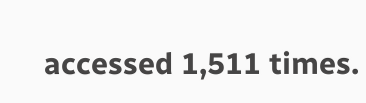accessed 1,511 times.